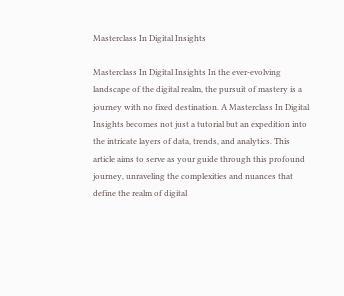Masterclass In Digital Insights

Masterclass In Digital Insights In the ever-evolving landscape of the digital realm, the pursuit of mastery is a journey with no fixed destination. A Masterclass In Digital Insights becomes not just a tutorial but an expedition into the intricate layers of data, trends, and analytics. This article aims to serve as your guide through this profound journey, unraveling the complexities and nuances that define the realm of digital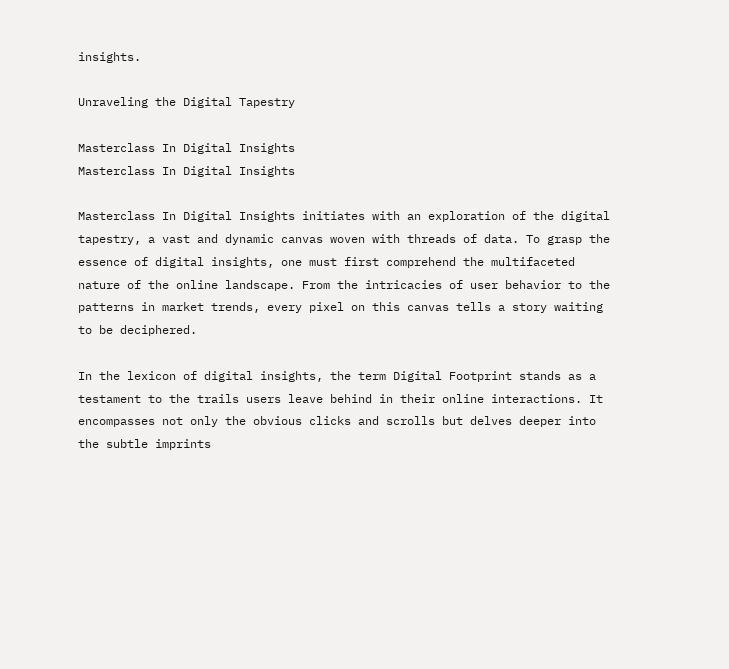insights.

Unraveling the Digital Tapestry

Masterclass In Digital Insights
Masterclass In Digital Insights

Masterclass In Digital Insights initiates with an exploration of the digital tapestry, a vast and dynamic canvas woven with threads of data. To grasp the essence of digital insights, one must first comprehend the multifaceted nature of the online landscape. From the intricacies of user behavior to the patterns in market trends, every pixel on this canvas tells a story waiting to be deciphered.

In the lexicon of digital insights, the term Digital Footprint stands as a testament to the trails users leave behind in their online interactions. It encompasses not only the obvious clicks and scrolls but delves deeper into the subtle imprints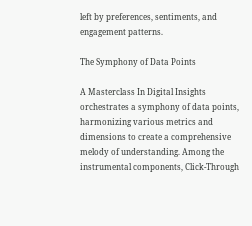left by preferences, sentiments, and engagement patterns.

The Symphony of Data Points

A Masterclass In Digital Insights orchestrates a symphony of data points, harmonizing various metrics and dimensions to create a comprehensive melody of understanding. Among the instrumental components, Click-Through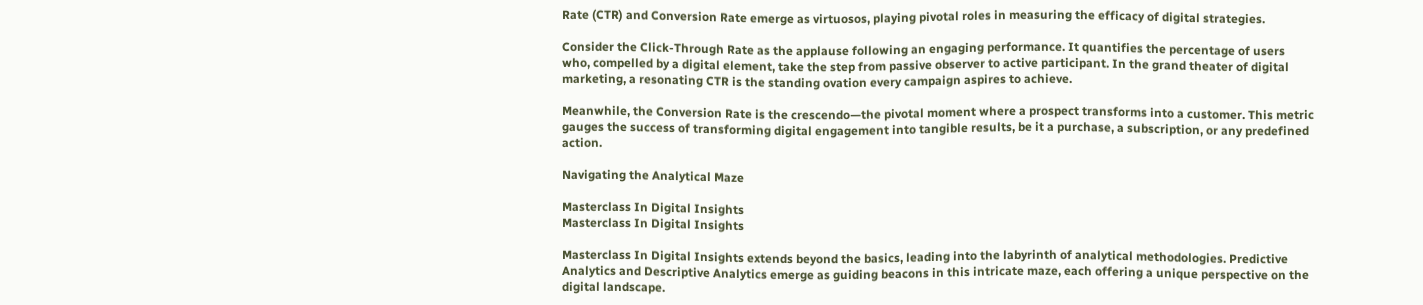Rate (CTR) and Conversion Rate emerge as virtuosos, playing pivotal roles in measuring the efficacy of digital strategies.

Consider the Click-Through Rate as the applause following an engaging performance. It quantifies the percentage of users who, compelled by a digital element, take the step from passive observer to active participant. In the grand theater of digital marketing, a resonating CTR is the standing ovation every campaign aspires to achieve.

Meanwhile, the Conversion Rate is the crescendo—the pivotal moment where a prospect transforms into a customer. This metric gauges the success of transforming digital engagement into tangible results, be it a purchase, a subscription, or any predefined action.

Navigating the Analytical Maze

Masterclass In Digital Insights
Masterclass In Digital Insights

Masterclass In Digital Insights extends beyond the basics, leading into the labyrinth of analytical methodologies. Predictive Analytics and Descriptive Analytics emerge as guiding beacons in this intricate maze, each offering a unique perspective on the digital landscape.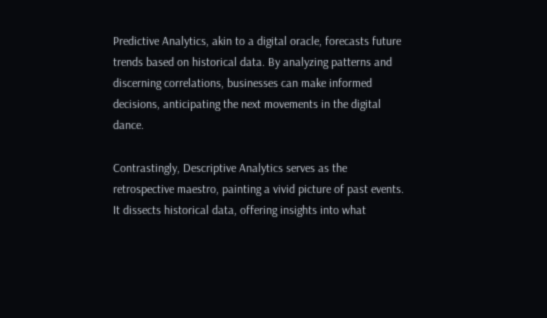Predictive Analytics, akin to a digital oracle, forecasts future trends based on historical data. By analyzing patterns and discerning correlations, businesses can make informed decisions, anticipating the next movements in the digital dance.

Contrastingly, Descriptive Analytics serves as the retrospective maestro, painting a vivid picture of past events. It dissects historical data, offering insights into what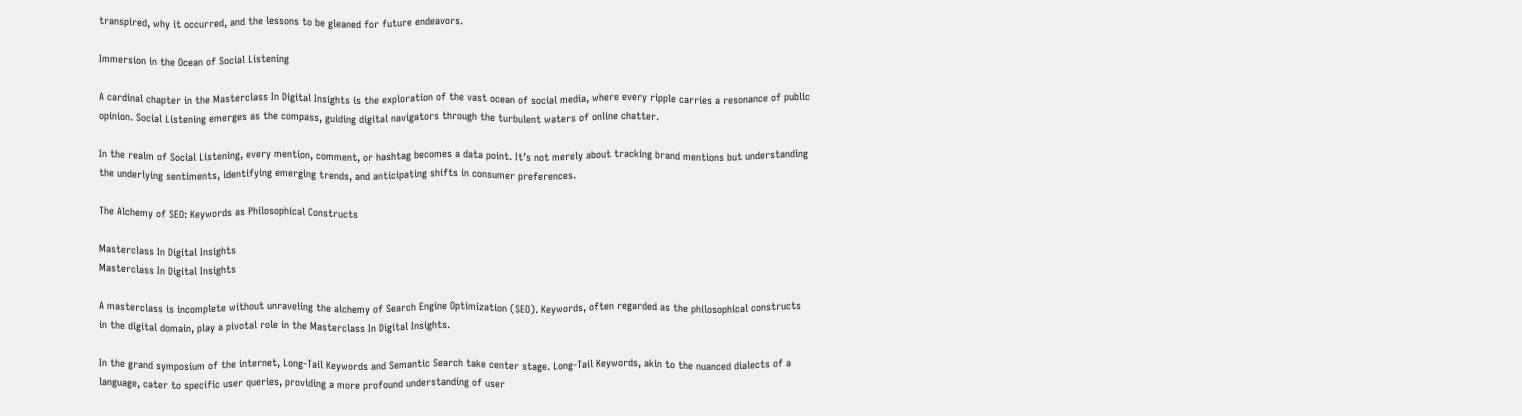transpired, why it occurred, and the lessons to be gleaned for future endeavors.

Immersion in the Ocean of Social Listening

A cardinal chapter in the Masterclass In Digital Insights is the exploration of the vast ocean of social media, where every ripple carries a resonance of public opinion. Social Listening emerges as the compass, guiding digital navigators through the turbulent waters of online chatter.

In the realm of Social Listening, every mention, comment, or hashtag becomes a data point. It’s not merely about tracking brand mentions but understanding the underlying sentiments, identifying emerging trends, and anticipating shifts in consumer preferences.

The Alchemy of SEO: Keywords as Philosophical Constructs

Masterclass In Digital Insights
Masterclass In Digital Insights

A masterclass is incomplete without unraveling the alchemy of Search Engine Optimization (SEO). Keywords, often regarded as the philosophical constructs in the digital domain, play a pivotal role in the Masterclass In Digital Insights.

In the grand symposium of the internet, Long-Tail Keywords and Semantic Search take center stage. Long-Tail Keywords, akin to the nuanced dialects of a language, cater to specific user queries, providing a more profound understanding of user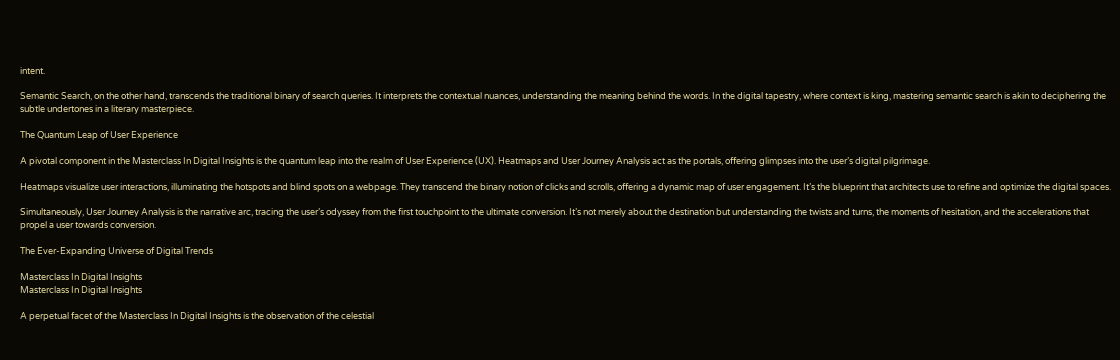intent.

Semantic Search, on the other hand, transcends the traditional binary of search queries. It interprets the contextual nuances, understanding the meaning behind the words. In the digital tapestry, where context is king, mastering semantic search is akin to deciphering the subtle undertones in a literary masterpiece.

The Quantum Leap of User Experience

A pivotal component in the Masterclass In Digital Insights is the quantum leap into the realm of User Experience (UX). Heatmaps and User Journey Analysis act as the portals, offering glimpses into the user’s digital pilgrimage.

Heatmaps visualize user interactions, illuminating the hotspots and blind spots on a webpage. They transcend the binary notion of clicks and scrolls, offering a dynamic map of user engagement. It’s the blueprint that architects use to refine and optimize the digital spaces.

Simultaneously, User Journey Analysis is the narrative arc, tracing the user’s odyssey from the first touchpoint to the ultimate conversion. It’s not merely about the destination but understanding the twists and turns, the moments of hesitation, and the accelerations that propel a user towards conversion.

The Ever-Expanding Universe of Digital Trends

Masterclass In Digital Insights
Masterclass In Digital Insights

A perpetual facet of the Masterclass In Digital Insights is the observation of the celestial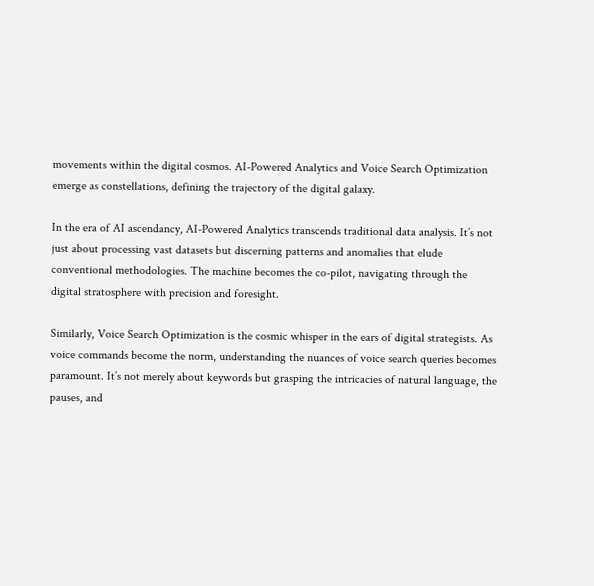movements within the digital cosmos. AI-Powered Analytics and Voice Search Optimization emerge as constellations, defining the trajectory of the digital galaxy.

In the era of AI ascendancy, AI-Powered Analytics transcends traditional data analysis. It’s not just about processing vast datasets but discerning patterns and anomalies that elude conventional methodologies. The machine becomes the co-pilot, navigating through the digital stratosphere with precision and foresight.

Similarly, Voice Search Optimization is the cosmic whisper in the ears of digital strategists. As voice commands become the norm, understanding the nuances of voice search queries becomes paramount. It’s not merely about keywords but grasping the intricacies of natural language, the pauses, and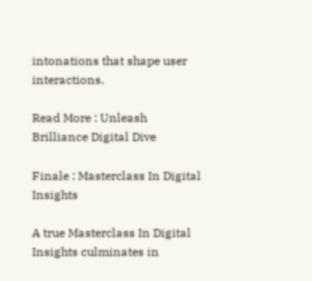intonations that shape user interactions.

Read More : Unleash Brilliance Digital Dive

Finale : Masterclass In Digital Insights

A true Masterclass In Digital Insights culminates in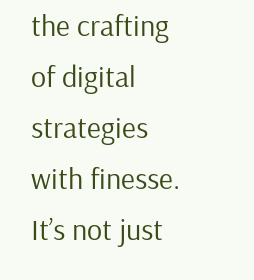the crafting of digital strategies with finesse. It’s not just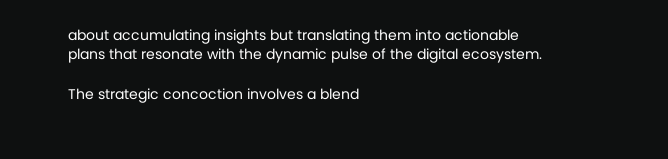about accumulating insights but translating them into actionable plans that resonate with the dynamic pulse of the digital ecosystem.

The strategic concoction involves a blend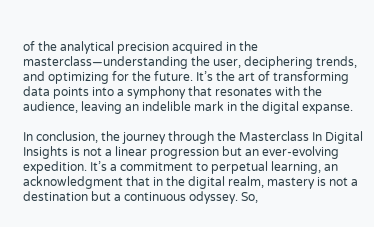of the analytical precision acquired in the masterclass—understanding the user, deciphering trends, and optimizing for the future. It’s the art of transforming data points into a symphony that resonates with the audience, leaving an indelible mark in the digital expanse.

In conclusion, the journey through the Masterclass In Digital Insights is not a linear progression but an ever-evolving expedition. It’s a commitment to perpetual learning, an acknowledgment that in the digital realm, mastery is not a destination but a continuous odyssey. So,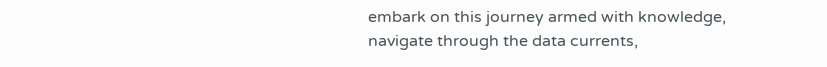embark on this journey armed with knowledge, navigate through the data currents,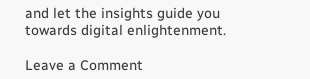and let the insights guide you towards digital enlightenment.

Leave a Comment